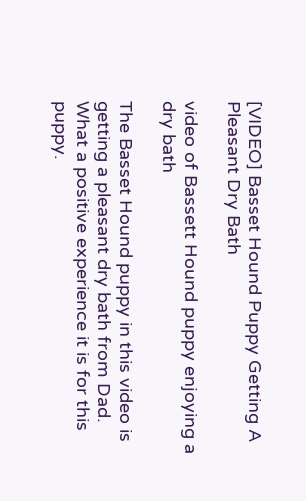[VIDEO] Basset Hound Puppy Getting A Pleasant Dry Bath

video of Bassett Hound puppy enjoying a dry bath

The Basset Hound puppy in this video is getting a pleasant dry bath from Dad.  What a positive experience it is for this puppy.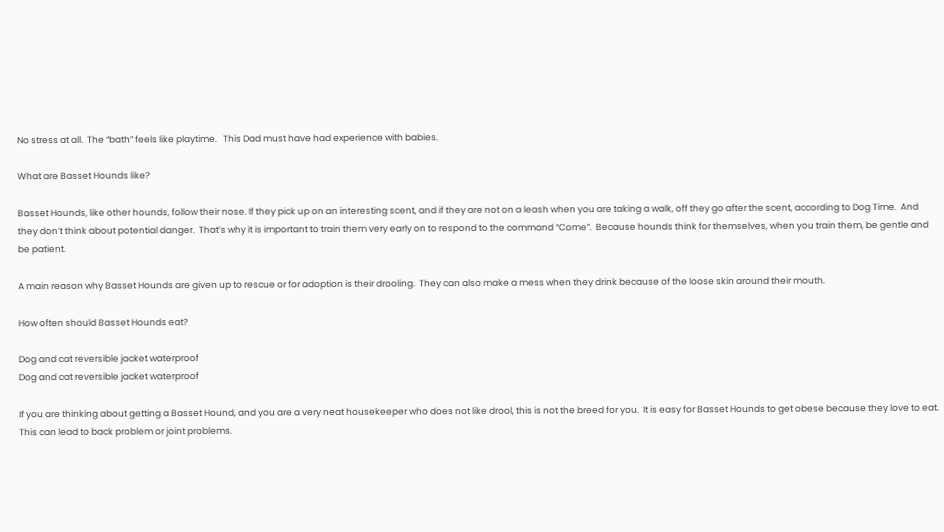No stress at all.  The “bath” feels like playtime.   This Dad must have had experience with babies.

What are Basset Hounds like?

Basset Hounds, like other hounds, follow their nose. If they pick up on an interesting scent, and if they are not on a leash when you are taking a walk, off they go after the scent, according to Dog Time.  And they don’t think about potential danger.  That’s why it is important to train them very early on to respond to the command “Come”.  Because hounds think for themselves, when you train them, be gentle and be patient.

A main reason why Basset Hounds are given up to rescue or for adoption is their drooling.  They can also make a mess when they drink because of the loose skin around their mouth.

How often should Basset Hounds eat?

Dog and cat reversible jacket waterproof
Dog and cat reversible jacket waterproof

If you are thinking about getting a Basset Hound, and you are a very neat housekeeper who does not like drool, this is not the breed for you.  It is easy for Basset Hounds to get obese because they love to eat.  This can lead to back problem or joint problems.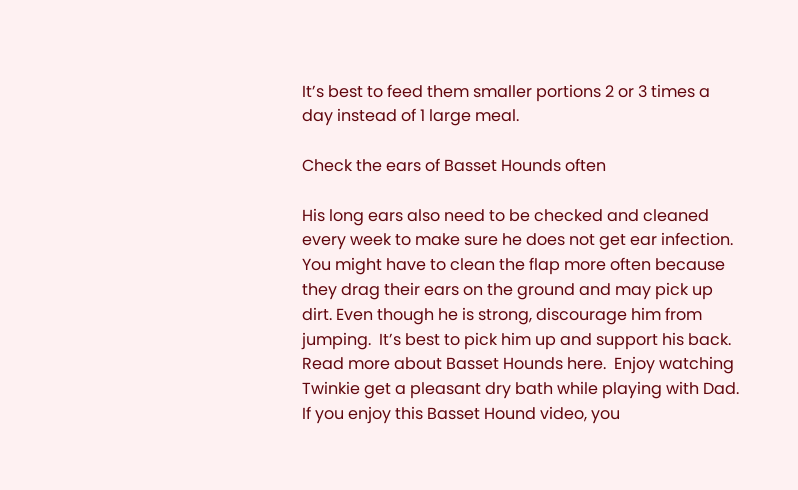It’s best to feed them smaller portions 2 or 3 times a day instead of 1 large meal.

Check the ears of Basset Hounds often

His long ears also need to be checked and cleaned every week to make sure he does not get ear infection.  You might have to clean the flap more often because they drag their ears on the ground and may pick up dirt. Even though he is strong, discourage him from jumping.  It’s best to pick him up and support his back. Read more about Basset Hounds here.  Enjoy watching Twinkie get a pleasant dry bath while playing with Dad.  If you enjoy this Basset Hound video, you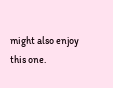might also enjoy this one.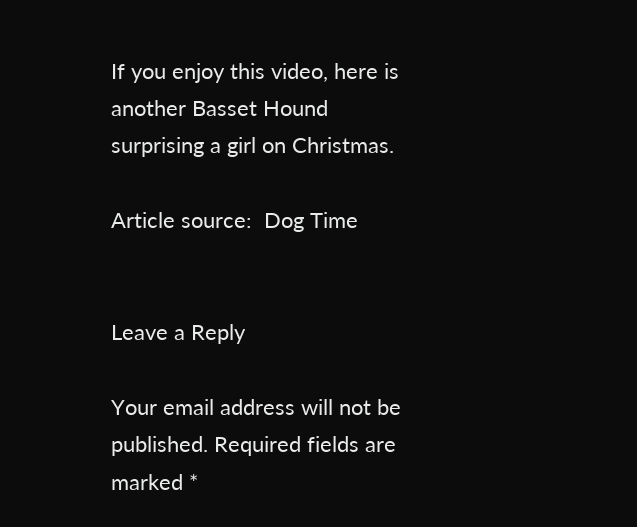If you enjoy this video, here is another Basset Hound surprising a girl on Christmas.

Article source:  Dog Time


Leave a Reply

Your email address will not be published. Required fields are marked *